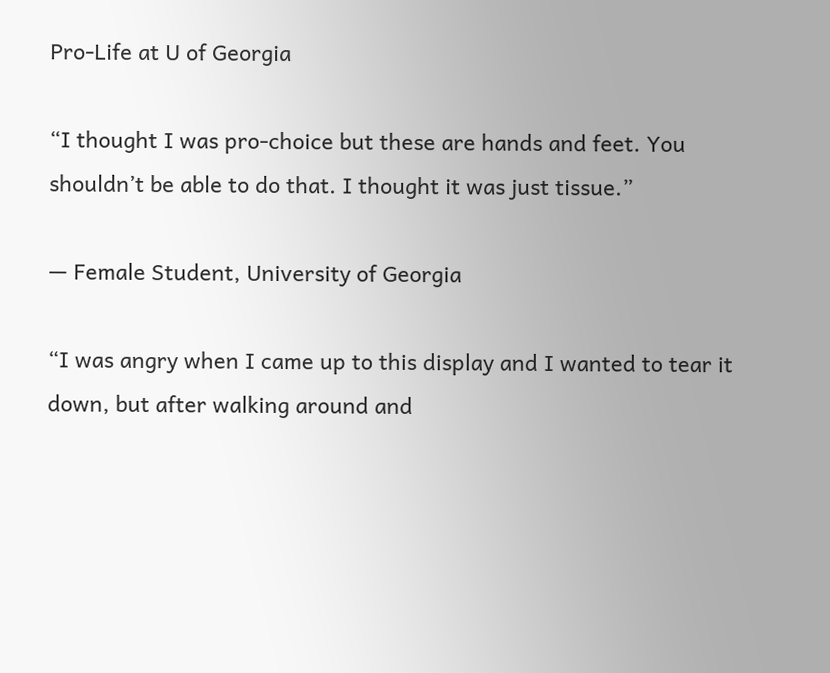Pro-Life at U of Georgia

“I thought I was pro-choice but these are hands and feet. You shouldn’t be able to do that. I thought it was just tissue.”

— Female Student, University of Georgia

“I was angry when I came up to this display and I wanted to tear it down, but after walking around and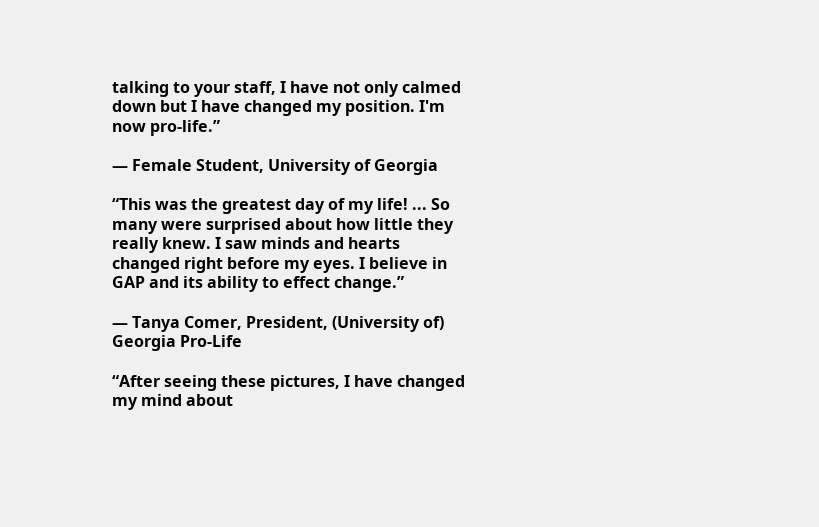talking to your staff, I have not only calmed down but I have changed my position. I'm now pro-life.”

— Female Student, University of Georgia

“This was the greatest day of my life! ... So many were surprised about how little they really knew. I saw minds and hearts changed right before my eyes. I believe in GAP and its ability to effect change.”

— Tanya Comer, President, (University of) Georgia Pro-Life

“After seeing these pictures, I have changed my mind about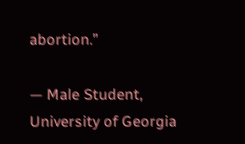abortion.”

— Male Student, University of Georgia